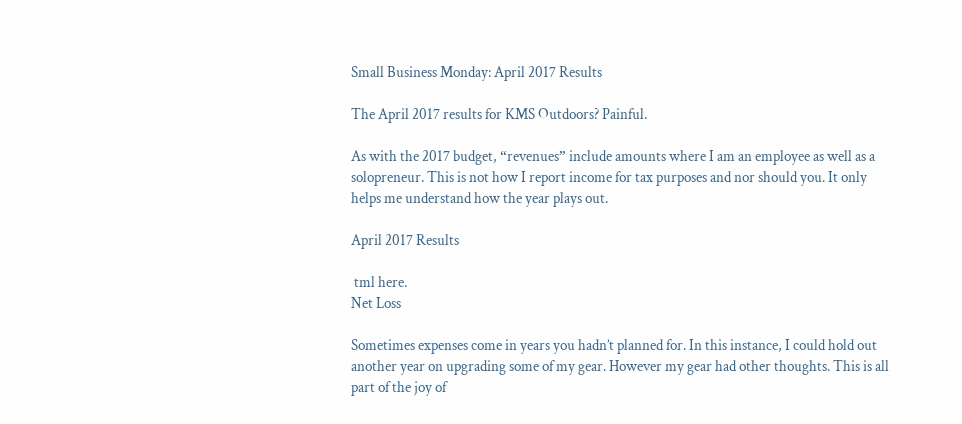Small Business Monday: April 2017 Results

The April 2017 results for KMS Outdoors? Painful.

As with the 2017 budget, “revenues” include amounts where I am an employee as well as a solopreneur. This is not how I report income for tax purposes and nor should you. It only helps me understand how the year plays out.

April 2017 Results

 tml here.
Net Loss

Sometimes expenses come in years you hadn’t planned for. In this instance, I could hold out another year on upgrading some of my gear. However my gear had other thoughts. This is all part of the joy of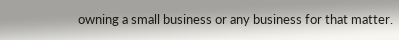owning a small business or any business for that matter.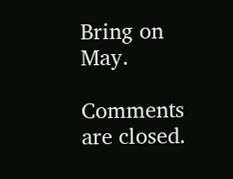Bring on May.

Comments are closed.